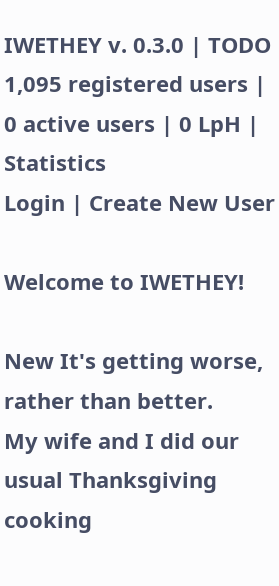IWETHEY v. 0.3.0 | TODO
1,095 registered users | 0 active users | 0 LpH | Statistics
Login | Create New User

Welcome to IWETHEY!

New It's getting worse, rather than better.
My wife and I did our usual Thanksgiving cooking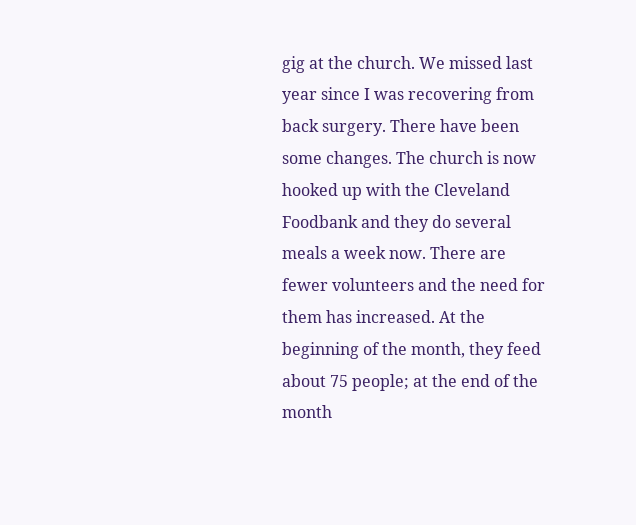gig at the church. We missed last year since I was recovering from back surgery. There have been some changes. The church is now hooked up with the Cleveland Foodbank and they do several meals a week now. There are fewer volunteers and the need for them has increased. At the beginning of the month, they feed about 75 people; at the end of the month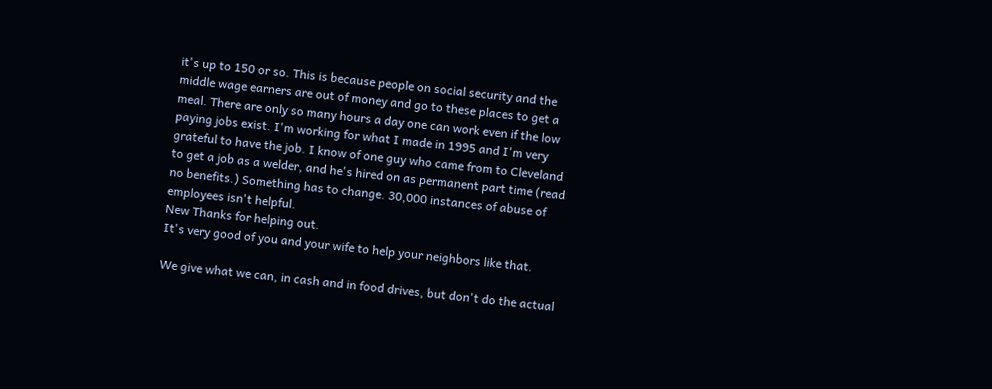it's up to 150 or so. This is because people on social security and the middle wage earners are out of money and go to these places to get a meal. There are only so many hours a day one can work even if the low paying jobs exist. I'm working for what I made in 1995 and I'm very grateful to have the job. I know of one guy who came from to Cleveland to get a job as a welder, and he's hired on as permanent part time (read no benefits.) Something has to change. 30,000 instances of abuse of employees isn't helpful.
New Thanks for helping out.
It's very good of you and your wife to help your neighbors like that.

We give what we can, in cash and in food drives, but don't do the actual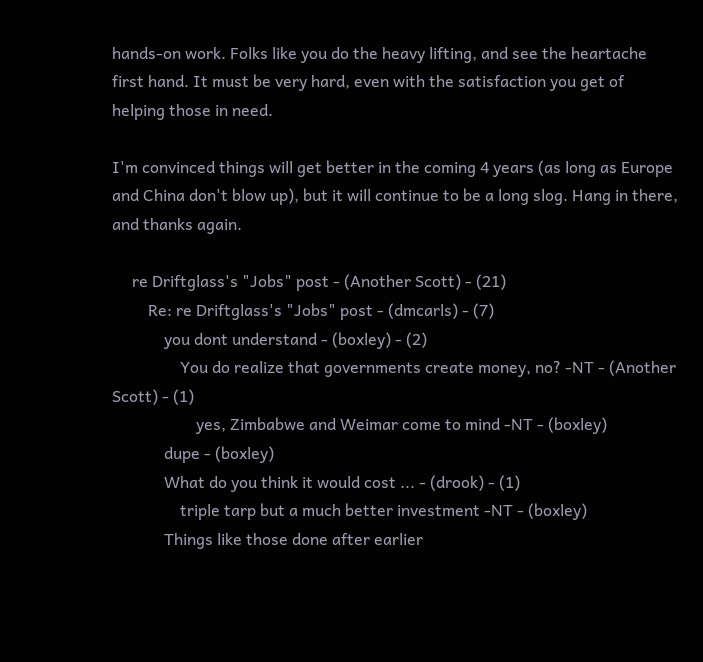hands-on work. Folks like you do the heavy lifting, and see the heartache first hand. It must be very hard, even with the satisfaction you get of helping those in need.

I'm convinced things will get better in the coming 4 years (as long as Europe and China don't blow up), but it will continue to be a long slog. Hang in there, and thanks again.

     re Driftglass's "Jobs" post - (Another Scott) - (21)
         Re: re Driftglass's "Jobs" post - (dmcarls) - (7)
             you dont understand - (boxley) - (2)
                 You do realize that governments create money, no? -NT - (Another Scott) - (1)
                     yes, Zimbabwe and Weimar come to mind -NT - (boxley)
             dupe - (boxley)
             What do you think it would cost ... - (drook) - (1)
                 triple tarp but a much better investment -NT - (boxley)
             Things like those done after earlier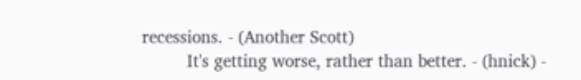recessions. - (Another Scott)
         It's getting worse, rather than better. - (hnick) -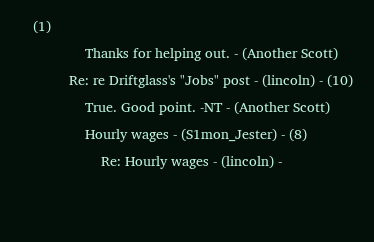(1)
             Thanks for helping out. - (Another Scott)
         Re: re Driftglass's "Jobs" post - (lincoln) - (10)
             True. Good point. -NT - (Another Scott)
             Hourly wages - (S1mon_Jester) - (8)
                 Re: Hourly wages - (lincoln) -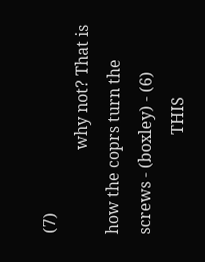(7)
                     why not? That is how the coprs turn the screws - (boxley) - (6)
                         THIS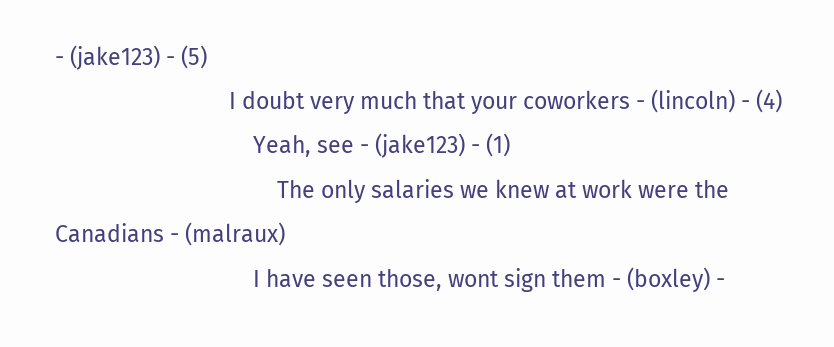- (jake123) - (5)
                             I doubt very much that your coworkers - (lincoln) - (4)
                                 Yeah, see - (jake123) - (1)
                                     The only salaries we knew at work were the Canadians - (malraux)
                                 I have seen those, wont sign them - (boxley) -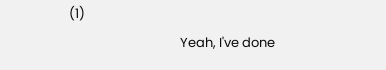(1)
                                     Yeah, I've done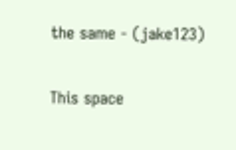the same - (jake123)

This space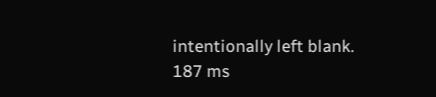intentionally left blank.
187 ms